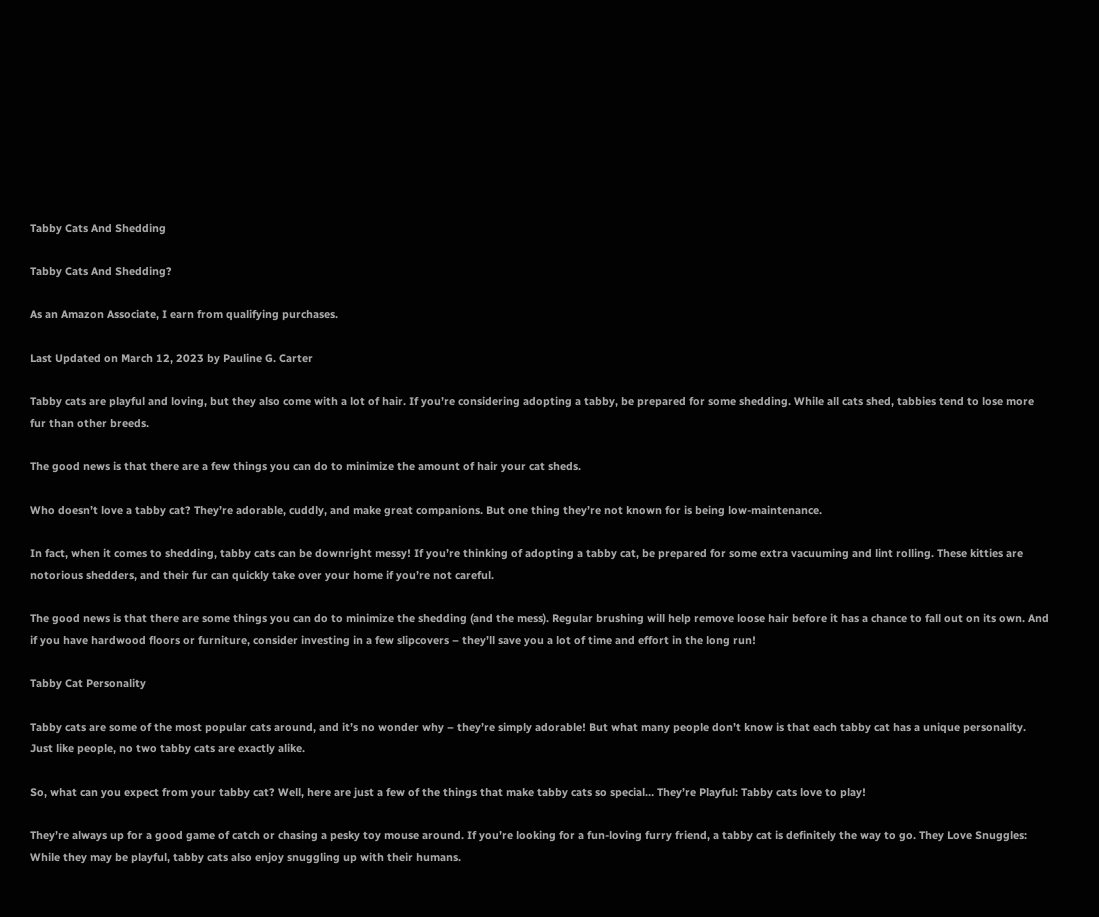Tabby Cats And Shedding

Tabby Cats And Shedding?

As an Amazon Associate, I earn from qualifying purchases.

Last Updated on March 12, 2023 by Pauline G. Carter

Tabby cats are playful and loving, but they also come with a lot of hair. If you’re considering adopting a tabby, be prepared for some shedding. While all cats shed, tabbies tend to lose more fur than other breeds.

The good news is that there are a few things you can do to minimize the amount of hair your cat sheds.

Who doesn’t love a tabby cat? They’re adorable, cuddly, and make great companions. But one thing they’re not known for is being low-maintenance.

In fact, when it comes to shedding, tabby cats can be downright messy! If you’re thinking of adopting a tabby cat, be prepared for some extra vacuuming and lint rolling. These kitties are notorious shedders, and their fur can quickly take over your home if you’re not careful.

The good news is that there are some things you can do to minimize the shedding (and the mess). Regular brushing will help remove loose hair before it has a chance to fall out on its own. And if you have hardwood floors or furniture, consider investing in a few slipcovers – they’ll save you a lot of time and effort in the long run!

Tabby Cat Personality

Tabby cats are some of the most popular cats around, and it’s no wonder why – they’re simply adorable! But what many people don’t know is that each tabby cat has a unique personality. Just like people, no two tabby cats are exactly alike.

So, what can you expect from your tabby cat? Well, here are just a few of the things that make tabby cats so special… They’re Playful: Tabby cats love to play!

They’re always up for a good game of catch or chasing a pesky toy mouse around. If you’re looking for a fun-loving furry friend, a tabby cat is definitely the way to go. They Love Snuggles: While they may be playful, tabby cats also enjoy snuggling up with their humans.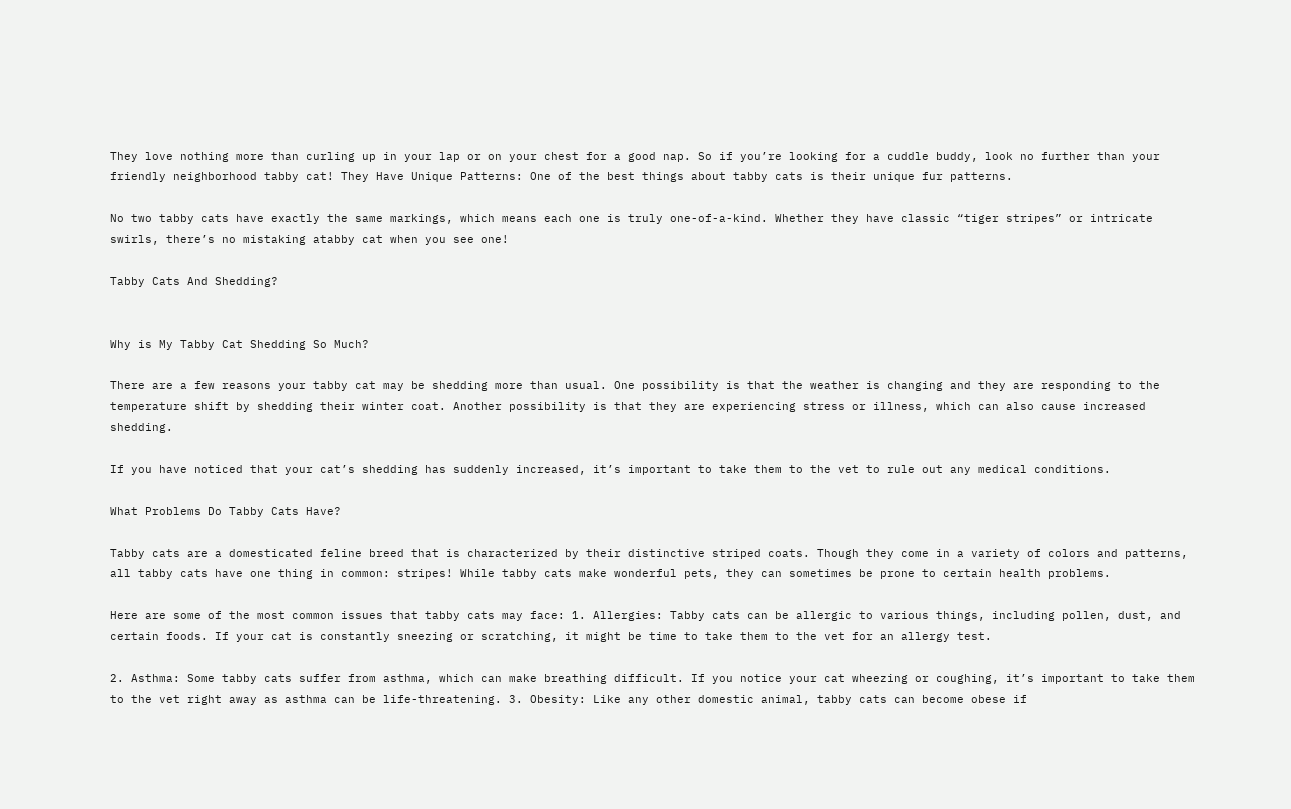They love nothing more than curling up in your lap or on your chest for a good nap. So if you’re looking for a cuddle buddy, look no further than your friendly neighborhood tabby cat! They Have Unique Patterns: One of the best things about tabby cats is their unique fur patterns.

No two tabby cats have exactly the same markings, which means each one is truly one-of-a-kind. Whether they have classic “tiger stripes” or intricate swirls, there’s no mistaking atabby cat when you see one!

Tabby Cats And Shedding?


Why is My Tabby Cat Shedding So Much?

There are a few reasons your tabby cat may be shedding more than usual. One possibility is that the weather is changing and they are responding to the temperature shift by shedding their winter coat. Another possibility is that they are experiencing stress or illness, which can also cause increased shedding.

If you have noticed that your cat’s shedding has suddenly increased, it’s important to take them to the vet to rule out any medical conditions.

What Problems Do Tabby Cats Have?

Tabby cats are a domesticated feline breed that is characterized by their distinctive striped coats. Though they come in a variety of colors and patterns, all tabby cats have one thing in common: stripes! While tabby cats make wonderful pets, they can sometimes be prone to certain health problems.

Here are some of the most common issues that tabby cats may face: 1. Allergies: Tabby cats can be allergic to various things, including pollen, dust, and certain foods. If your cat is constantly sneezing or scratching, it might be time to take them to the vet for an allergy test.

2. Asthma: Some tabby cats suffer from asthma, which can make breathing difficult. If you notice your cat wheezing or coughing, it’s important to take them to the vet right away as asthma can be life-threatening. 3. Obesity: Like any other domestic animal, tabby cats can become obese if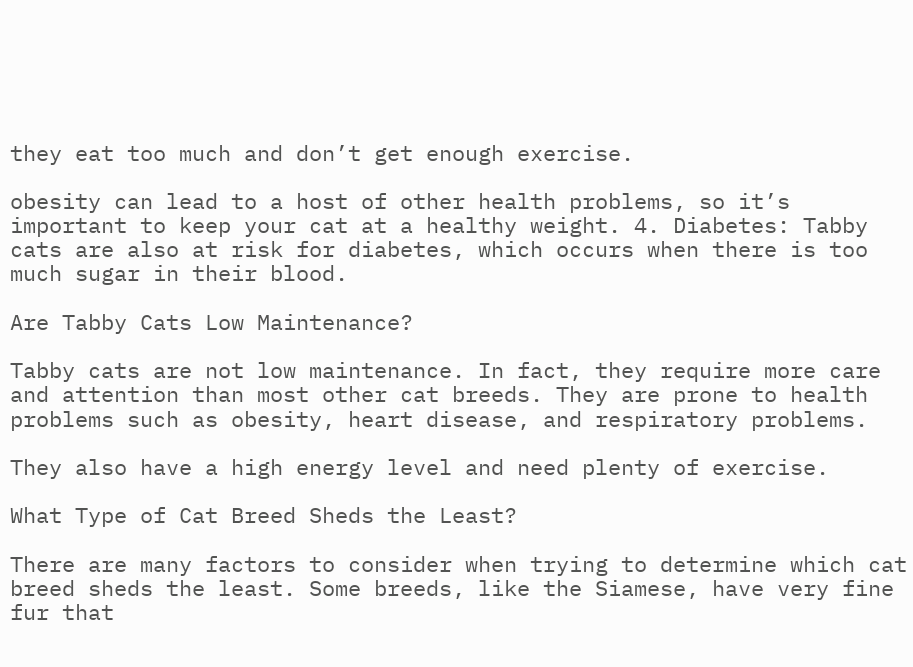they eat too much and don’t get enough exercise.

obesity can lead to a host of other health problems, so it’s important to keep your cat at a healthy weight. 4. Diabetes: Tabby cats are also at risk for diabetes, which occurs when there is too much sugar in their blood.

Are Tabby Cats Low Maintenance?

Tabby cats are not low maintenance. In fact, they require more care and attention than most other cat breeds. They are prone to health problems such as obesity, heart disease, and respiratory problems.

They also have a high energy level and need plenty of exercise.

What Type of Cat Breed Sheds the Least?

There are many factors to consider when trying to determine which cat breed sheds the least. Some breeds, like the Siamese, have very fine fur that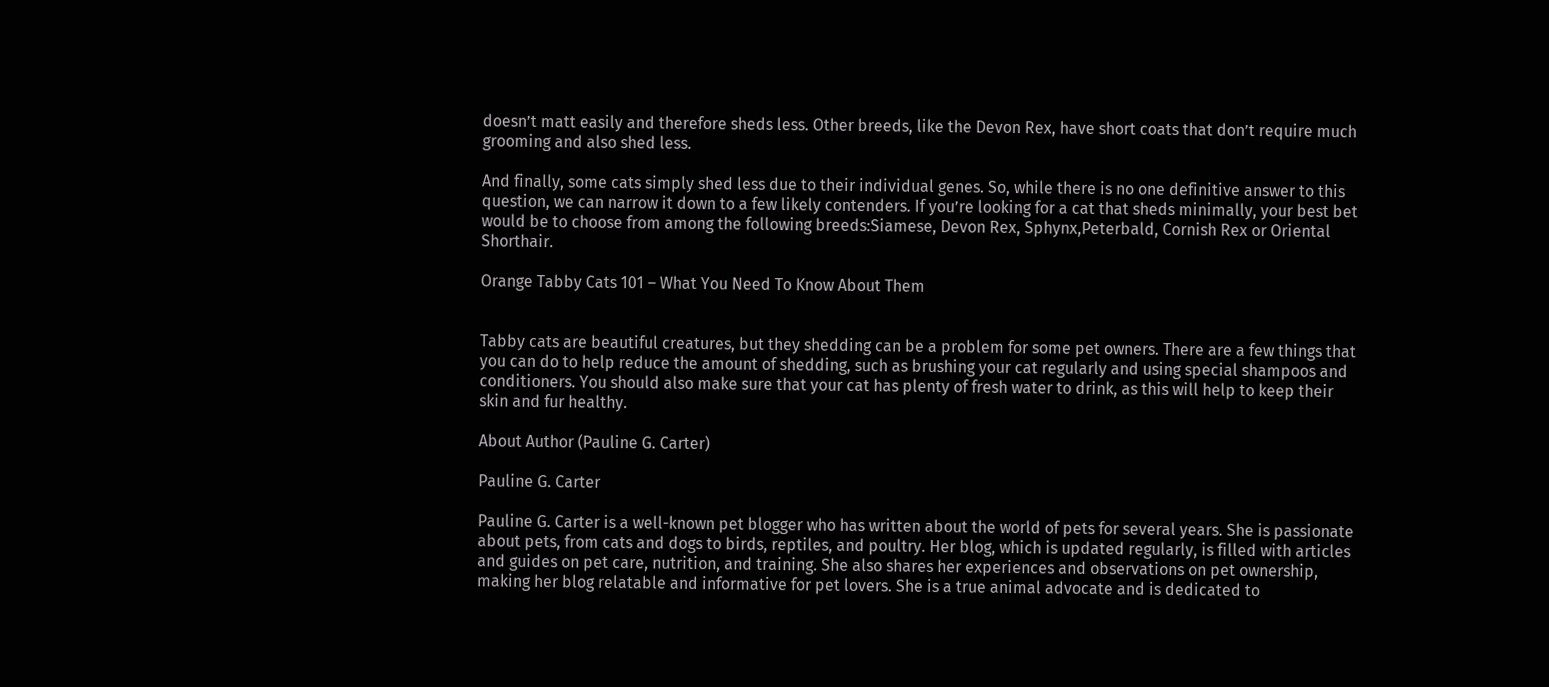doesn’t matt easily and therefore sheds less. Other breeds, like the Devon Rex, have short coats that don’t require much grooming and also shed less.

And finally, some cats simply shed less due to their individual genes. So, while there is no one definitive answer to this question, we can narrow it down to a few likely contenders. If you’re looking for a cat that sheds minimally, your best bet would be to choose from among the following breeds:Siamese, Devon Rex, Sphynx,Peterbald, Cornish Rex or Oriental Shorthair.

Orange Tabby Cats 101 – What You Need To Know About Them


Tabby cats are beautiful creatures, but they shedding can be a problem for some pet owners. There are a few things that you can do to help reduce the amount of shedding, such as brushing your cat regularly and using special shampoos and conditioners. You should also make sure that your cat has plenty of fresh water to drink, as this will help to keep their skin and fur healthy.

About Author (Pauline G. Carter)

Pauline G. Carter

Pauline G. Carter is a well-known pet blogger who has written about the world of pets for several years. She is passionate about pets, from cats and dogs to birds, reptiles, and poultry. Her blog, which is updated regularly, is filled with articles and guides on pet care, nutrition, and training. She also shares her experiences and observations on pet ownership, making her blog relatable and informative for pet lovers. She is a true animal advocate and is dedicated to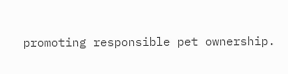promoting responsible pet ownership.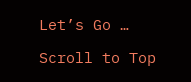Let’s Go …

Scroll to Top